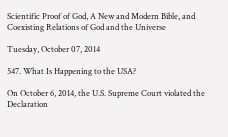Scientific Proof of God, A New and Modern Bible, and Coexisting Relations of God and the Universe

Tuesday, October 07, 2014

547. What Is Happening to the USA?

On October 6, 2014, the U.S. Supreme Court violated the Declaration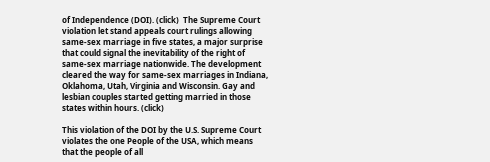of Independence (DOI). (click)  The Supreme Court violation let stand appeals court rulings allowing same-sex marriage in five states, a major surprise that could signal the inevitability of the right of same-sex marriage nationwide. The development cleared the way for same-sex marriages in Indiana, Oklahoma, Utah, Virginia and Wisconsin. Gay and lesbian couples started getting married in those states within hours. (click)

This violation of the DOI by the U.S. Supreme Court violates the one People of the USA, which means that the people of all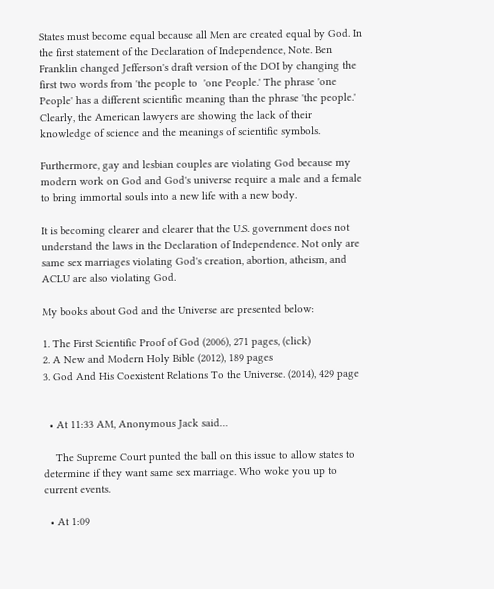States must become equal because all Men are created equal by God. In the first statement of the Declaration of Independence, Note. Ben Franklin changed Jefferson's draft version of the DOI by changing the first two words from 'the people to  'one People.' The phrase 'one People' has a different scientific meaning than the phrase 'the people.' Clearly, the American lawyers are showing the lack of their knowledge of science and the meanings of scientific symbols.

Furthermore, gay and lesbian couples are violating God because my modern work on God and God's universe require a male and a female to bring immortal souls into a new life with a new body.

It is becoming clearer and clearer that the U.S. government does not understand the laws in the Declaration of Independence. Not only are same sex marriages violating God's creation, abortion, atheism, and ACLU are also violating God.

My books about God and the Universe are presented below:

1. The First Scientific Proof of God (2006), 271 pages, (click)
2. A New and Modern Holy Bible (2012), 189 pages
3. God And His Coexistent Relations To the Universe. (2014), 429 page


  • At 11:33 AM, Anonymous Jack said…

    The Supreme Court punted the ball on this issue to allow states to determine if they want same sex marriage. Who woke you up to current events.

  • At 1:09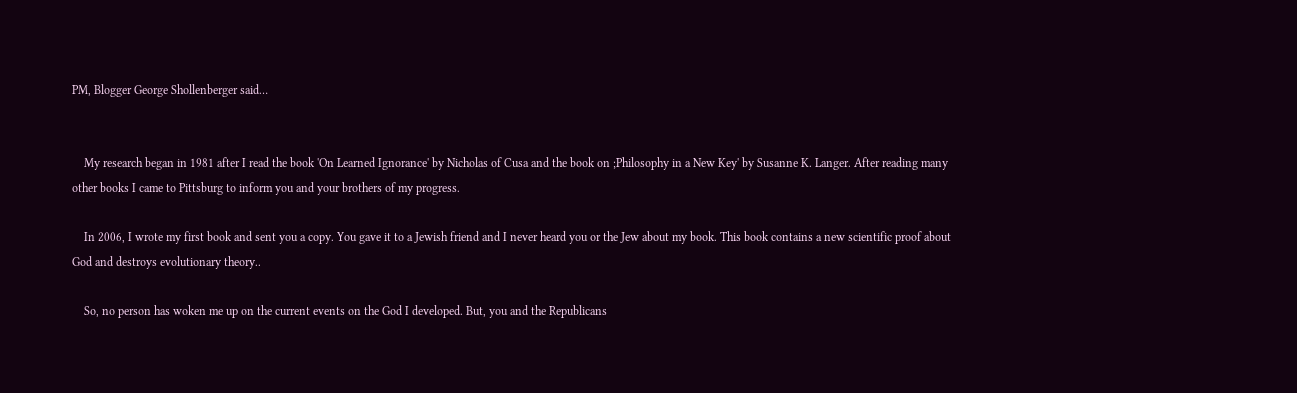PM, Blogger George Shollenberger said…


    My research began in 1981 after I read the book 'On Learned Ignorance' by Nicholas of Cusa and the book on ;Philosophy in a New Key' by Susanne K. Langer. After reading many other books I came to Pittsburg to inform you and your brothers of my progress.

    In 2006, I wrote my first book and sent you a copy. You gave it to a Jewish friend and I never heard you or the Jew about my book. This book contains a new scientific proof about God and destroys evolutionary theory..

    So, no person has woken me up on the current events on the God I developed. But, you and the Republicans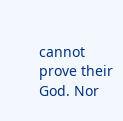cannot prove their God. Nor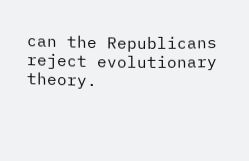can the Republicans reject evolutionary theory.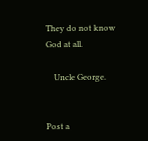They do not know God at all.

    Uncle George.


Post a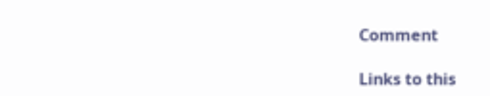Comment

Links to this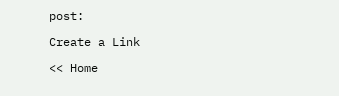post:

Create a Link

<< Home